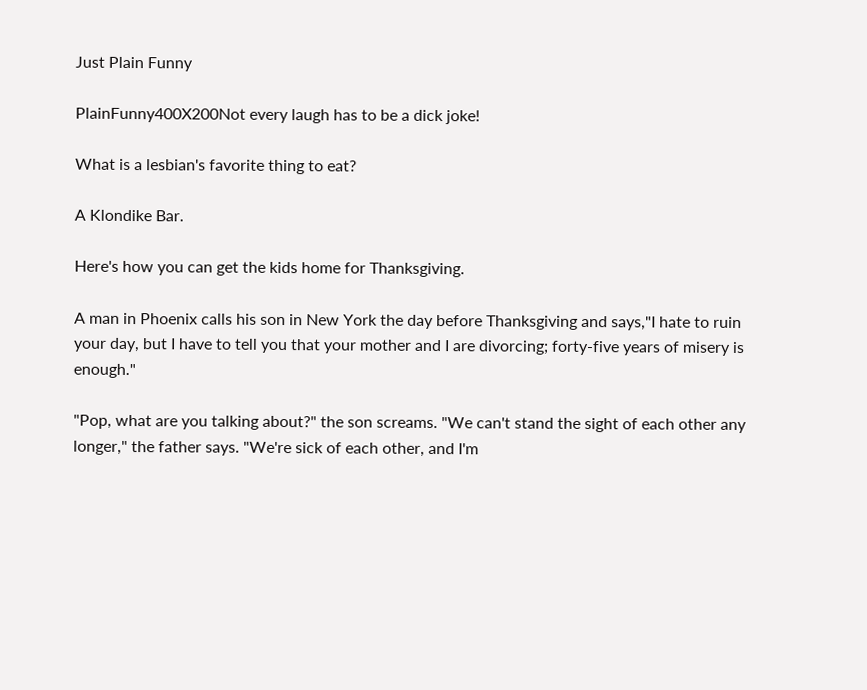Just Plain Funny

PlainFunny400X200Not every laugh has to be a dick joke!

What is a lesbian's favorite thing to eat?

A Klondike Bar.

Here's how you can get the kids home for Thanksgiving.

A man in Phoenix calls his son in New York the day before Thanksgiving and says,"I hate to ruin your day, but I have to tell you that your mother and I are divorcing; forty-five years of misery is enough."

"Pop, what are you talking about?" the son screams. "We can't stand the sight of each other any longer," the father says. "We're sick of each other, and I'm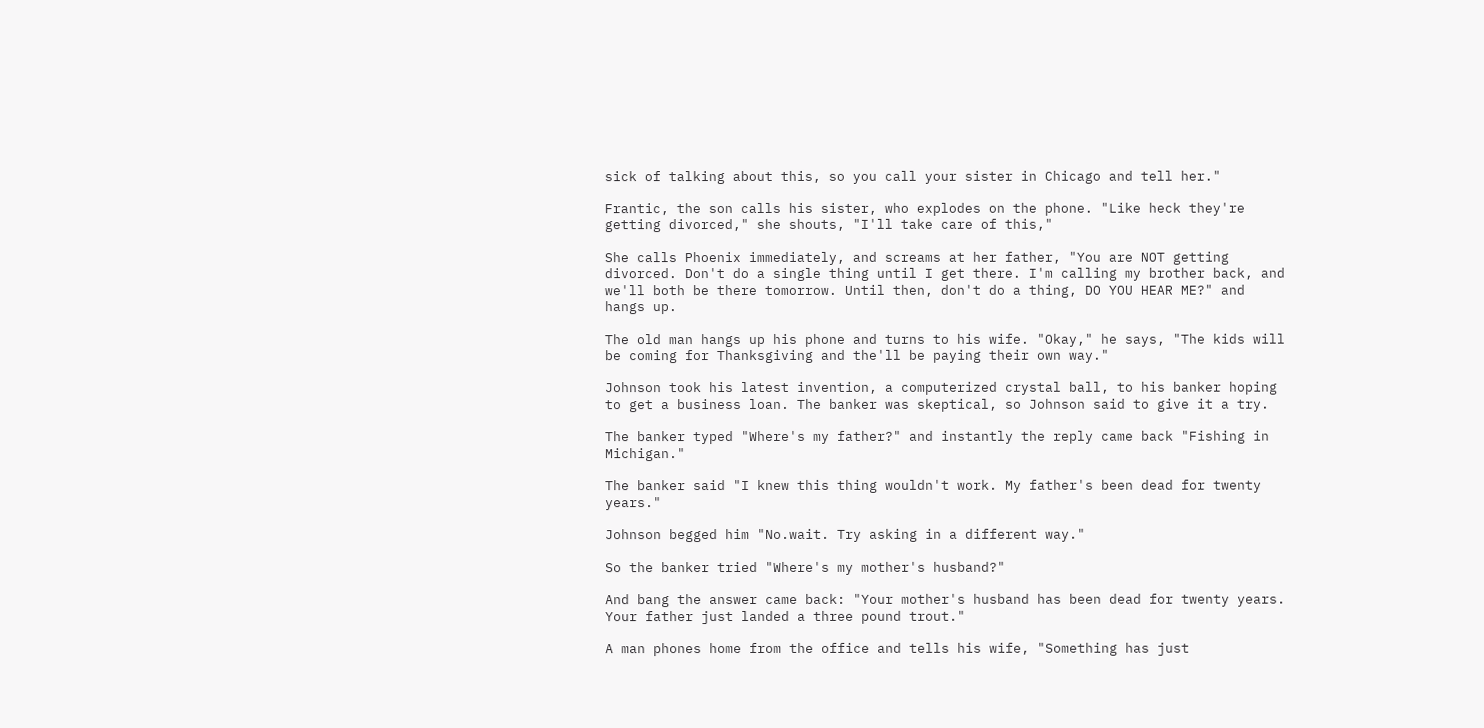sick of talking about this, so you call your sister in Chicago and tell her."

Frantic, the son calls his sister, who explodes on the phone. "Like heck they're getting divorced," she shouts, "I'll take care of this,"

She calls Phoenix immediately, and screams at her father, "You are NOT getting divorced. Don't do a single thing until I get there. I'm calling my brother back, and we'll both be there tomorrow. Until then, don't do a thing, DO YOU HEAR ME?" and hangs up.

The old man hangs up his phone and turns to his wife. "Okay," he says, "The kids will be coming for Thanksgiving and the'll be paying their own way."

Johnson took his latest invention, a computerized crystal ball, to his banker hoping to get a business loan. The banker was skeptical, so Johnson said to give it a try.

The banker typed "Where's my father?" and instantly the reply came back "Fishing in Michigan."

The banker said "I knew this thing wouldn't work. My father's been dead for twenty years."

Johnson begged him "No.wait. Try asking in a different way."

So the banker tried "Where's my mother's husband?"

And bang the answer came back: "Your mother's husband has been dead for twenty years. Your father just landed a three pound trout."

A man phones home from the office and tells his wife, "Something has just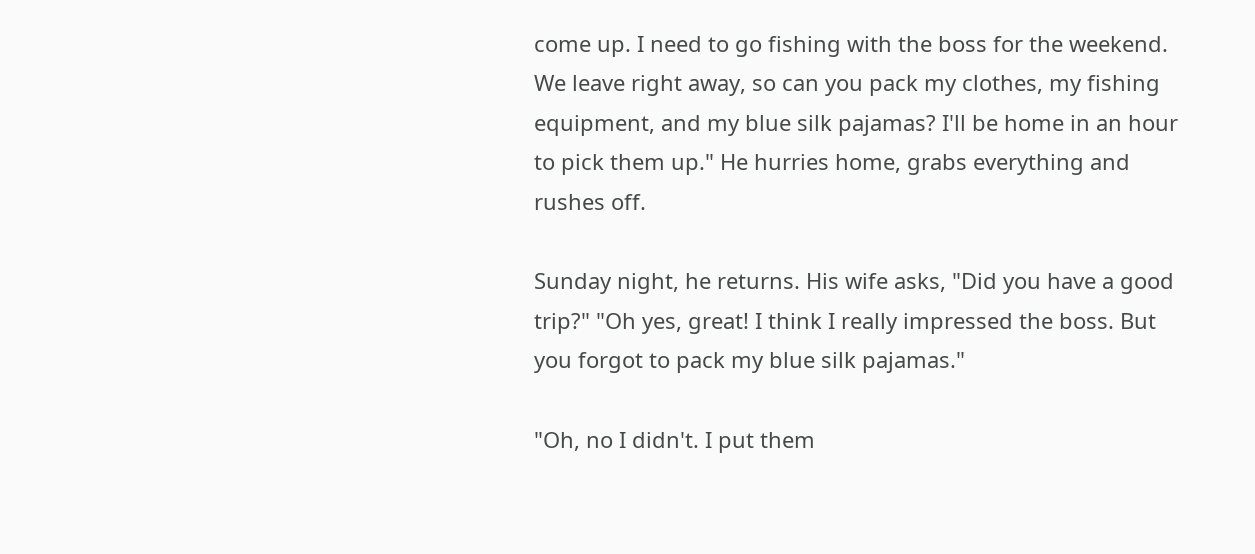come up. I need to go fishing with the boss for the weekend. We leave right away, so can you pack my clothes, my fishing equipment, and my blue silk pajamas? I'll be home in an hour to pick them up." He hurries home, grabs everything and rushes off.

Sunday night, he returns. His wife asks, "Did you have a good trip?" "Oh yes, great! I think I really impressed the boss. But you forgot to pack my blue silk pajamas."

"Oh, no I didn't. I put them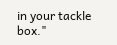in your tackle box."